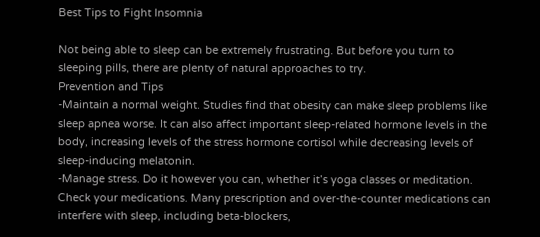Best Tips to Fight Insomnia

Not being able to sleep can be extremely frustrating. But before you turn to sleeping pills, there are plenty of natural approaches to try.
Prevention and Tips
-Maintain a normal weight. Studies find that obesity can make sleep problems like sleep apnea worse. It can also affect important sleep-related hormone levels in the body, increasing levels of the stress hormone cortisol while decreasing levels of sleep-inducing melatonin.
-Manage stress. Do it however you can, whether it’s yoga classes or meditation. Check your medications. Many prescription and over-the-counter medications can interfere with sleep, including beta-blockers,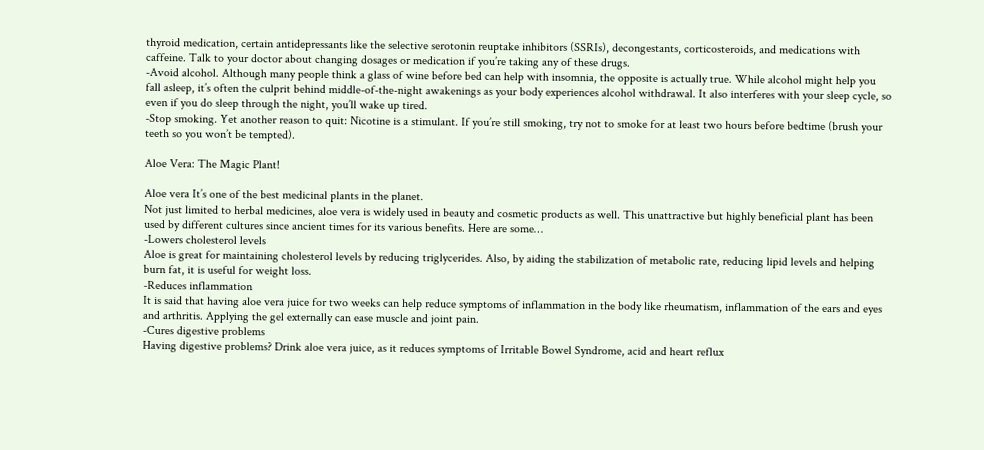thyroid medication, certain antidepressants like the selective serotonin reuptake inhibitors (SSRIs), decongestants, corticosteroids, and medications with caffeine. Talk to your doctor about changing dosages or medication if you’re taking any of these drugs.
-Avoid alcohol. Although many people think a glass of wine before bed can help with insomnia, the opposite is actually true. While alcohol might help you fall asleep, it’s often the culprit behind middle-of-the-night awakenings as your body experiences alcohol withdrawal. It also interferes with your sleep cycle, so even if you do sleep through the night, you’ll wake up tired.
-Stop smoking. Yet another reason to quit: Nicotine is a stimulant. If you’re still smoking, try not to smoke for at least two hours before bedtime (brush your teeth so you won’t be tempted).

Aloe Vera: The Magic Plant!

Aloe vera It’s one of the best medicinal plants in the planet.
Not just limited to herbal medicines, aloe vera is widely used in beauty and cosmetic products as well. This unattractive but highly beneficial plant has been used by different cultures since ancient times for its various benefits. Here are some…
-Lowers cholesterol levels
Aloe is great for maintaining cholesterol levels by reducing triglycerides. Also, by aiding the stabilization of metabolic rate, reducing lipid levels and helping burn fat, it is useful for weight loss.
-Reduces inflammation
It is said that having aloe vera juice for two weeks can help reduce symptoms of inflammation in the body like rheumatism, inflammation of the ears and eyes and arthritis. Applying the gel externally can ease muscle and joint pain.
-Cures digestive problems
Having digestive problems? Drink aloe vera juice, as it reduces symptoms of Irritable Bowel Syndrome, acid and heart reflux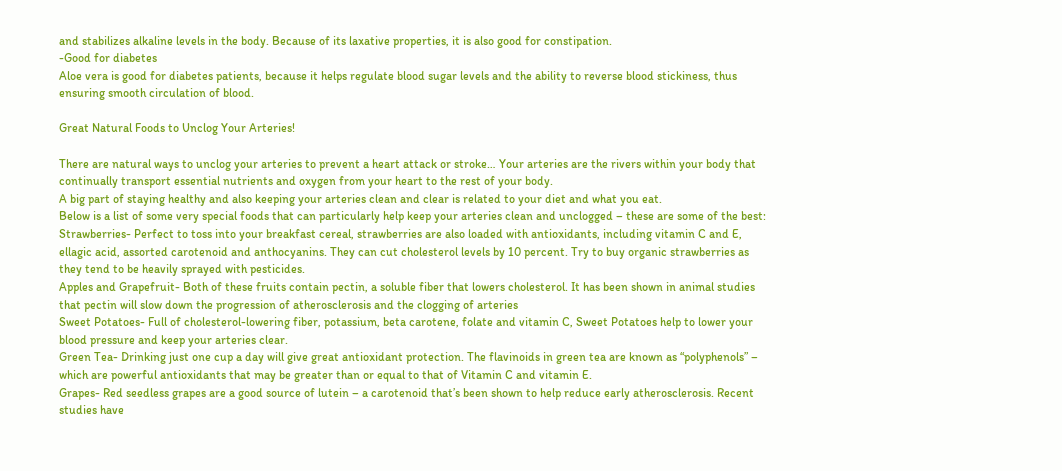and stabilizes alkaline levels in the body. Because of its laxative properties, it is also good for constipation.
-Good for diabetes
Aloe vera is good for diabetes patients, because it helps regulate blood sugar levels and the ability to reverse blood stickiness, thus ensuring smooth circulation of blood.

Great Natural Foods to Unclog Your Arteries!

There are natural ways to unclog your arteries to prevent a heart attack or stroke… Your arteries are the rivers within your body that continually transport essential nutrients and oxygen from your heart to the rest of your body.
A big part of staying healthy and also keeping your arteries clean and clear is related to your diet and what you eat.
Below is a list of some very special foods that can particularly help keep your arteries clean and unclogged – these are some of the best:
Strawberries- Perfect to toss into your breakfast cereal, strawberries are also loaded with antioxidants, including vitamin C and E, ellagic acid, assorted carotenoid and anthocyanins. They can cut cholesterol levels by 10 percent. Try to buy organic strawberries as they tend to be heavily sprayed with pesticides.
Apples and Grapefruit- Both of these fruits contain pectin, a soluble fiber that lowers cholesterol. It has been shown in animal studies that pectin will slow down the progression of atherosclerosis and the clogging of arteries
Sweet Potatoes- Full of cholesterol-lowering fiber, potassium, beta carotene, folate and vitamin C, Sweet Potatoes help to lower your blood pressure and keep your arteries clear.
Green Tea- Drinking just one cup a day will give great antioxidant protection. The flavinoids in green tea are known as “polyphenols” – which are powerful antioxidants that may be greater than or equal to that of Vitamin C and vitamin E.
Grapes- Red seedless grapes are a good source of lutein – a carotenoid that’s been shown to help reduce early atherosclerosis. Recent studies have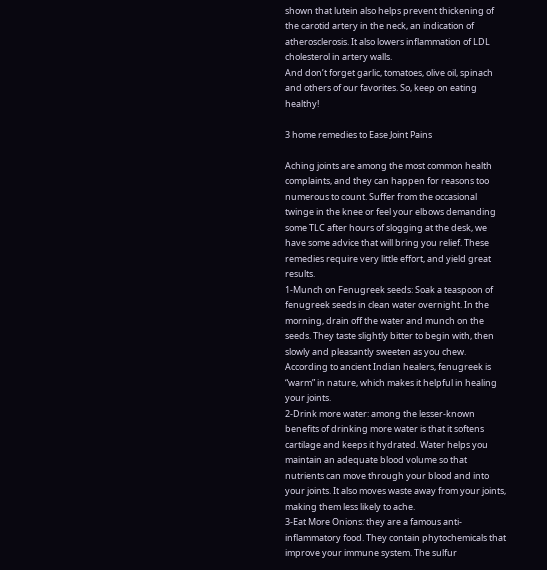shown that lutein also helps prevent thickening of the carotid artery in the neck, an indication of atherosclerosis. It also lowers inflammation of LDL cholesterol in artery walls.
And don’t forget garlic, tomatoes, olive oil, spinach and others of our favorites. So, keep on eating healthy!

3 home remedies to Ease Joint Pains

Aching joints are among the most common health complaints, and they can happen for reasons too numerous to count. Suffer from the occasional twinge in the knee or feel your elbows demanding some TLC after hours of slogging at the desk, we have some advice that will bring you relief. These remedies require very little effort, and yield great results.
1-Munch on Fenugreek seeds: Soak a teaspoon of fenugreek seeds in clean water overnight. In the morning, drain off the water and munch on the seeds. They taste slightly bitter to begin with, then slowly and pleasantly sweeten as you chew. According to ancient Indian healers, fenugreek is “warm” in nature, which makes it helpful in healing your joints.
2-Drink more water: among the lesser-known benefits of drinking more water is that it softens cartilage and keeps it hydrated. Water helps you maintain an adequate blood volume so that nutrients can move through your blood and into your joints. It also moves waste away from your joints, making them less likely to ache.
3-Eat More Onions: they are a famous anti-inflammatory food. They contain phytochemicals that improve your immune system. The sulfur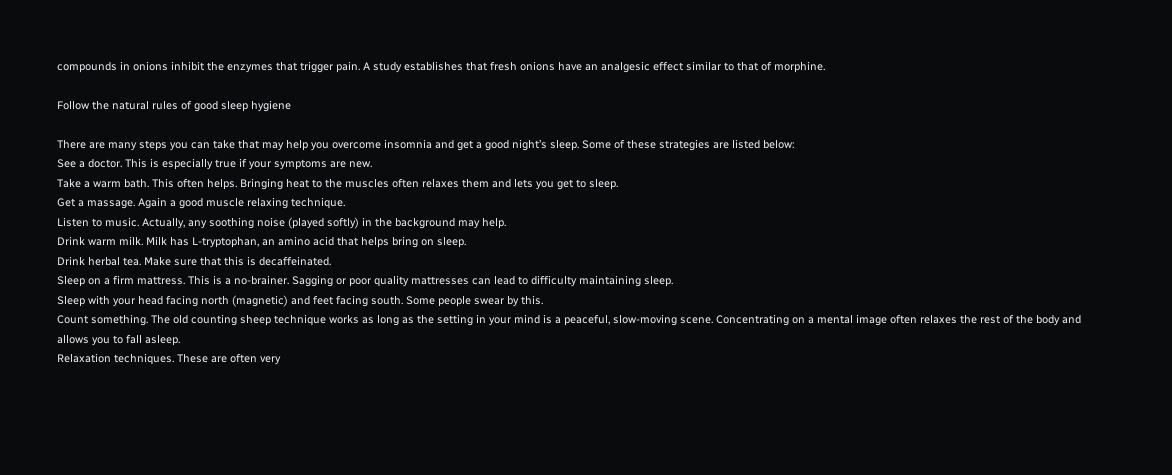compounds in onions inhibit the enzymes that trigger pain. A study establishes that fresh onions have an analgesic effect similar to that of morphine.

Follow the natural rules of good sleep hygiene

There are many steps you can take that may help you overcome insomnia and get a good night’s sleep. Some of these strategies are listed below:
See a doctor. This is especially true if your symptoms are new.
Take a warm bath. This often helps. Bringing heat to the muscles often relaxes them and lets you get to sleep.
Get a massage. Again a good muscle relaxing technique.
Listen to music. Actually, any soothing noise (played softly) in the background may help.
Drink warm milk. Milk has L-tryptophan, an amino acid that helps bring on sleep.
Drink herbal tea. Make sure that this is decaffeinated.
Sleep on a firm mattress. This is a no-brainer. Sagging or poor quality mattresses can lead to difficulty maintaining sleep.
Sleep with your head facing north (magnetic) and feet facing south. Some people swear by this.
Count something. The old counting sheep technique works as long as the setting in your mind is a peaceful, slow-moving scene. Concentrating on a mental image often relaxes the rest of the body and allows you to fall asleep.
Relaxation techniques. These are often very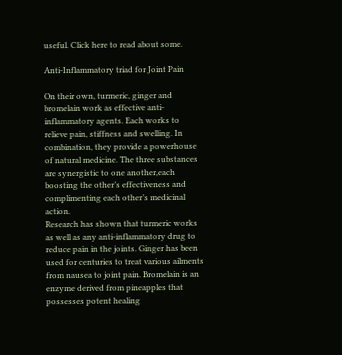useful. Click here to read about some.

Anti-Inflammatory triad for Joint Pain

On their own, turmeric, ginger and bromelain work as effective anti-inflammatory agents. Each works to relieve pain, stiffness and swelling. In combination, they provide a powerhouse of natural medicine. The three substances are synergistic to one another,each boosting the other’s effectiveness and complimenting each other’s medicinal action.
Research has shown that turmeric works as well as any anti-inflammatory drug to reduce pain in the joints. Ginger has been used for centuries to treat various ailments from nausea to joint pain. Bromelain is an enzyme derived from pineapples that possesses potent healing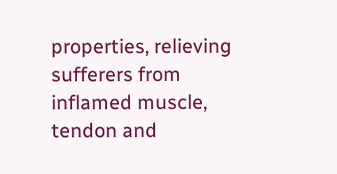properties, relieving sufferers from inflamed muscle, tendon and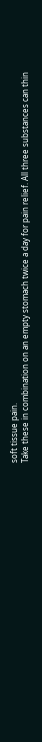soft tissue pain.
Take these in combination on an empty stomach twice a day for pain relief. All three substances can thin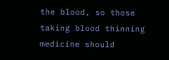the blood, so those taking blood thinning medicine should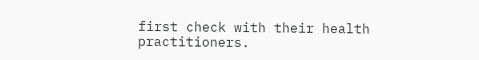first check with their health practitioners.